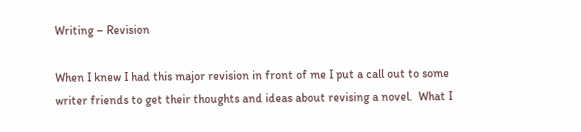Writing – Revision

When I knew I had this major revision in front of me I put a call out to some writer friends to get their thoughts and ideas about revising a novel.  What I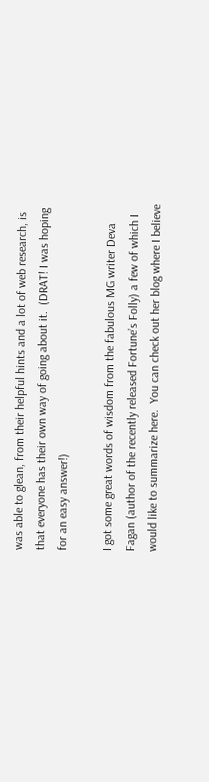was able to glean, from their helpful hints and a lot of web research, is that everyone has their own way of going about it.  (DRAT! I was hoping for an easy answer!)

I got some great words of wisdom from the fabulous MG writer Deva Fagan (author of the recently released Fortune’s Folly) a few of which I would like to summarize here.  You can check out her blog where I believe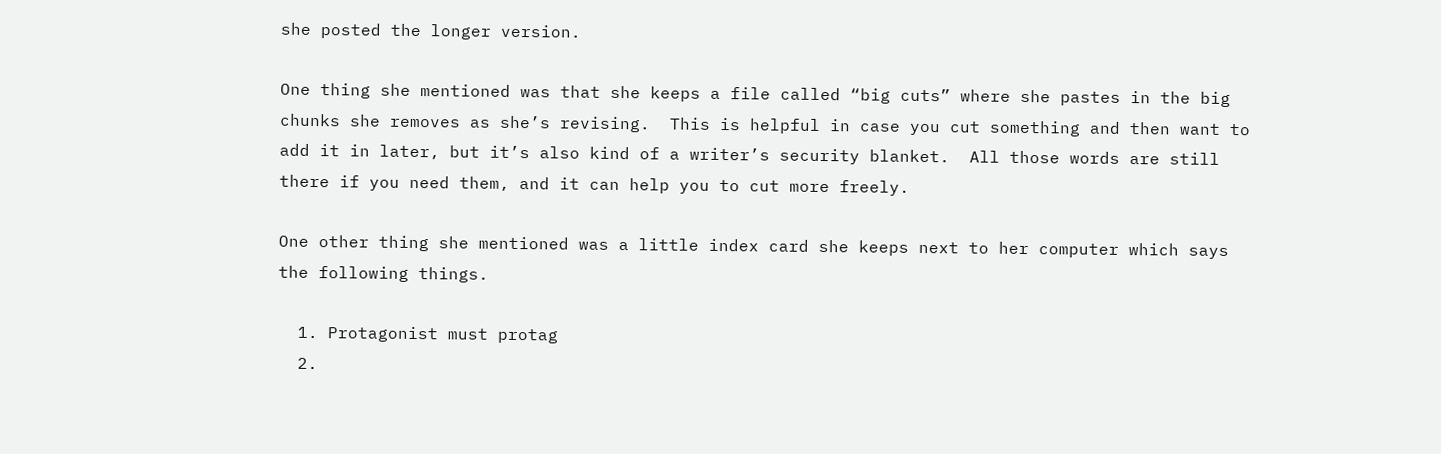she posted the longer version.

One thing she mentioned was that she keeps a file called “big cuts” where she pastes in the big chunks she removes as she’s revising.  This is helpful in case you cut something and then want to add it in later, but it’s also kind of a writer’s security blanket.  All those words are still there if you need them, and it can help you to cut more freely.

One other thing she mentioned was a little index card she keeps next to her computer which says the following things.

  1. Protagonist must protag
  2.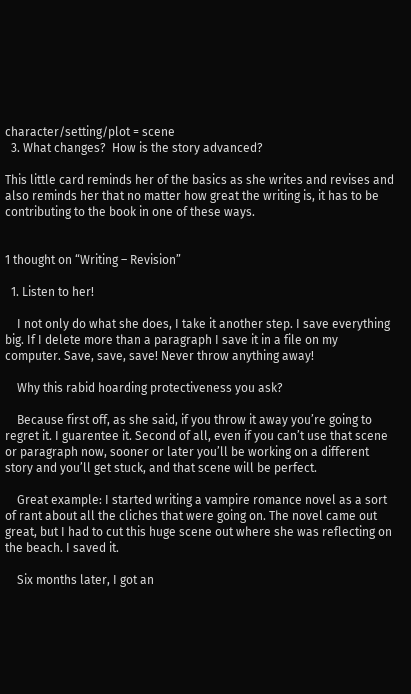character/setting/plot = scene
  3. What changes?  How is the story advanced?

This little card reminds her of the basics as she writes and revises and also reminds her that no matter how great the writing is, it has to be contributing to the book in one of these ways.


1 thought on “Writing – Revision”

  1. Listen to her!

    I not only do what she does, I take it another step. I save everything big. If I delete more than a paragraph I save it in a file on my computer. Save, save, save! Never throw anything away!

    Why this rabid hoarding protectiveness you ask?

    Because first off, as she said, if you throw it away you’re going to regret it. I guarentee it. Second of all, even if you can’t use that scene or paragraph now, sooner or later you’ll be working on a different story and you’ll get stuck, and that scene will be perfect.

    Great example: I started writing a vampire romance novel as a sort of rant about all the cliches that were going on. The novel came out great, but I had to cut this huge scene out where she was reflecting on the beach. I saved it.

    Six months later, I got an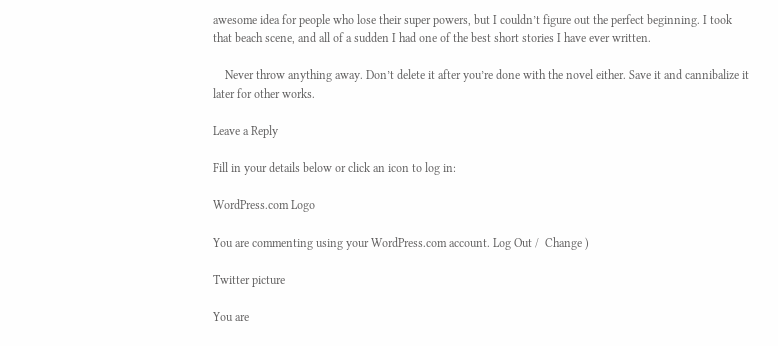awesome idea for people who lose their super powers, but I couldn’t figure out the perfect beginning. I took that beach scene, and all of a sudden I had one of the best short stories I have ever written.

    Never throw anything away. Don’t delete it after you’re done with the novel either. Save it and cannibalize it later for other works.

Leave a Reply

Fill in your details below or click an icon to log in:

WordPress.com Logo

You are commenting using your WordPress.com account. Log Out /  Change )

Twitter picture

You are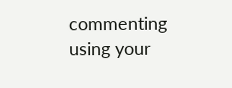commenting using your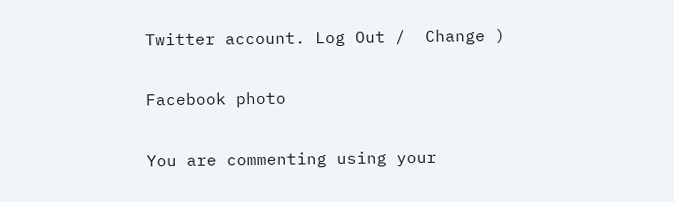Twitter account. Log Out /  Change )

Facebook photo

You are commenting using your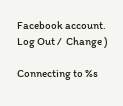Facebook account. Log Out /  Change )

Connecting to %s